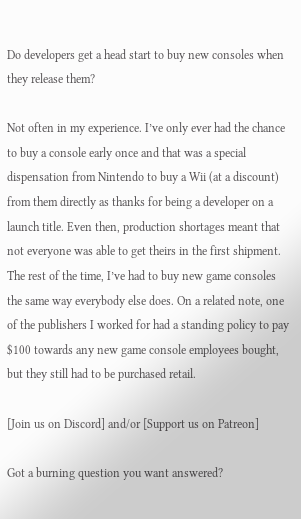Do developers get a head start to buy new consoles when they release them?

Not often in my experience. I’ve only ever had the chance to buy a console early once and that was a special dispensation from Nintendo to buy a Wii (at a discount) from them directly as thanks for being a developer on a launch title. Even then, production shortages meant that not everyone was able to get theirs in the first shipment. The rest of the time, I’ve had to buy new game consoles the same way everybody else does. On a related note, one of the publishers I worked for had a standing policy to pay $100 towards any new game console employees bought, but they still had to be purchased retail.

[Join us on Discord] and/or [Support us on Patreon]

Got a burning question you want answered?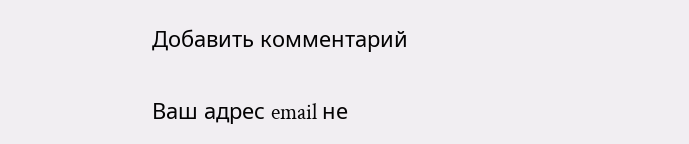Добавить комментарий

Ваш адрес email не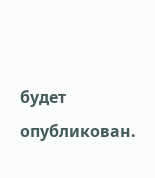будет опубликован.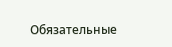Обязательные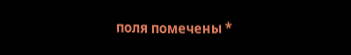поля помечены *